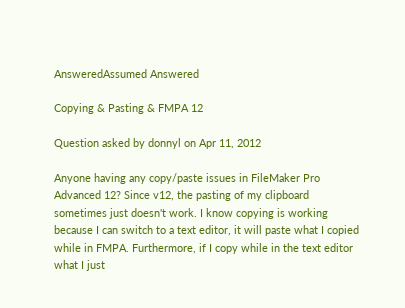AnsweredAssumed Answered

Copying & Pasting & FMPA 12

Question asked by donnyl on Apr 11, 2012

Anyone having any copy/paste issues in FileMaker Pro Advanced 12? Since v12, the pasting of my clipboard sometimes just doesn't work. I know copying is working because I can switch to a text editor, it will paste what I copied while in FMPA. Furthermore, if I copy while in the text editor what I just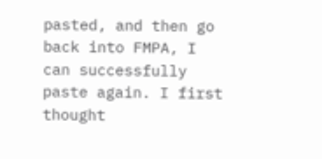pasted, and then go back into FMPA, I can successfully paste again. I first thought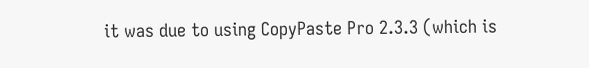it was due to using CopyPaste Pro 2.3.3 (which is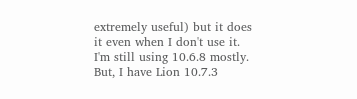extremely useful) but it does it even when I don't use it. I'm still using 10.6.8 mostly. But, I have Lion 10.7.3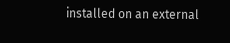installed on an external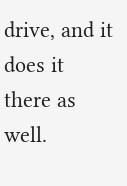drive, and it does it there as well.